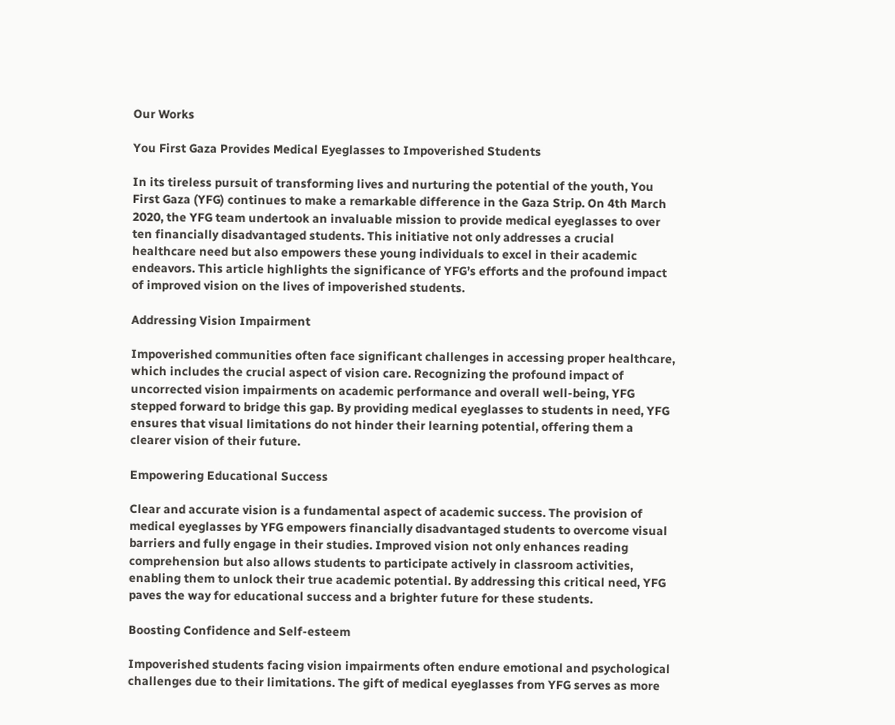Our Works

You First Gaza Provides Medical Eyeglasses to Impoverished Students

In its tireless pursuit of transforming lives and nurturing the potential of the youth, You First Gaza (YFG) continues to make a remarkable difference in the Gaza Strip. On 4th March 2020, the YFG team undertook an invaluable mission to provide medical eyeglasses to over ten financially disadvantaged students. This initiative not only addresses a crucial healthcare need but also empowers these young individuals to excel in their academic endeavors. This article highlights the significance of YFG’s efforts and the profound impact of improved vision on the lives of impoverished students.

Addressing Vision Impairment

Impoverished communities often face significant challenges in accessing proper healthcare, which includes the crucial aspect of vision care. Recognizing the profound impact of uncorrected vision impairments on academic performance and overall well-being, YFG stepped forward to bridge this gap. By providing medical eyeglasses to students in need, YFG ensures that visual limitations do not hinder their learning potential, offering them a clearer vision of their future.

Empowering Educational Success

Clear and accurate vision is a fundamental aspect of academic success. The provision of medical eyeglasses by YFG empowers financially disadvantaged students to overcome visual barriers and fully engage in their studies. Improved vision not only enhances reading comprehension but also allows students to participate actively in classroom activities, enabling them to unlock their true academic potential. By addressing this critical need, YFG paves the way for educational success and a brighter future for these students.

Boosting Confidence and Self-esteem

Impoverished students facing vision impairments often endure emotional and psychological challenges due to their limitations. The gift of medical eyeglasses from YFG serves as more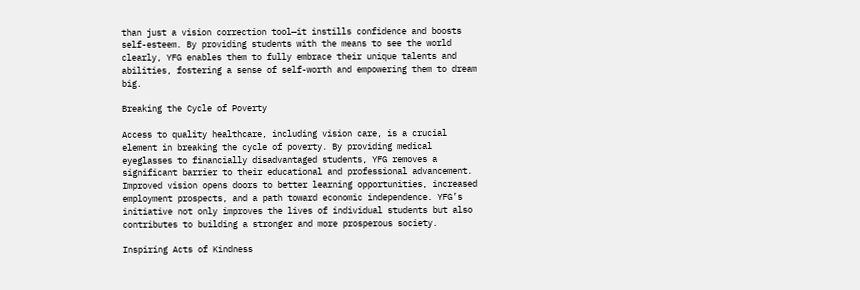than just a vision correction tool—it instills confidence and boosts self-esteem. By providing students with the means to see the world clearly, YFG enables them to fully embrace their unique talents and abilities, fostering a sense of self-worth and empowering them to dream big.

Breaking the Cycle of Poverty

Access to quality healthcare, including vision care, is a crucial element in breaking the cycle of poverty. By providing medical eyeglasses to financially disadvantaged students, YFG removes a significant barrier to their educational and professional advancement. Improved vision opens doors to better learning opportunities, increased employment prospects, and a path toward economic independence. YFG’s initiative not only improves the lives of individual students but also contributes to building a stronger and more prosperous society.

Inspiring Acts of Kindness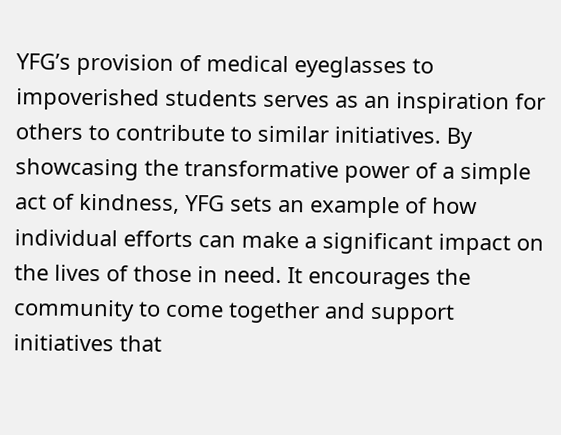YFG’s provision of medical eyeglasses to impoverished students serves as an inspiration for others to contribute to similar initiatives. By showcasing the transformative power of a simple act of kindness, YFG sets an example of how individual efforts can make a significant impact on the lives of those in need. It encourages the community to come together and support initiatives that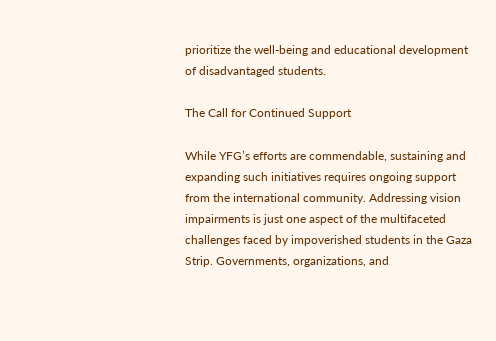prioritize the well-being and educational development of disadvantaged students.

The Call for Continued Support

While YFG’s efforts are commendable, sustaining and expanding such initiatives requires ongoing support from the international community. Addressing vision impairments is just one aspect of the multifaceted challenges faced by impoverished students in the Gaza Strip. Governments, organizations, and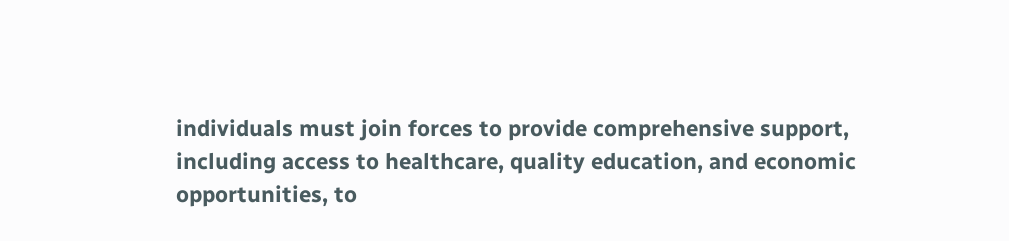individuals must join forces to provide comprehensive support, including access to healthcare, quality education, and economic opportunities, to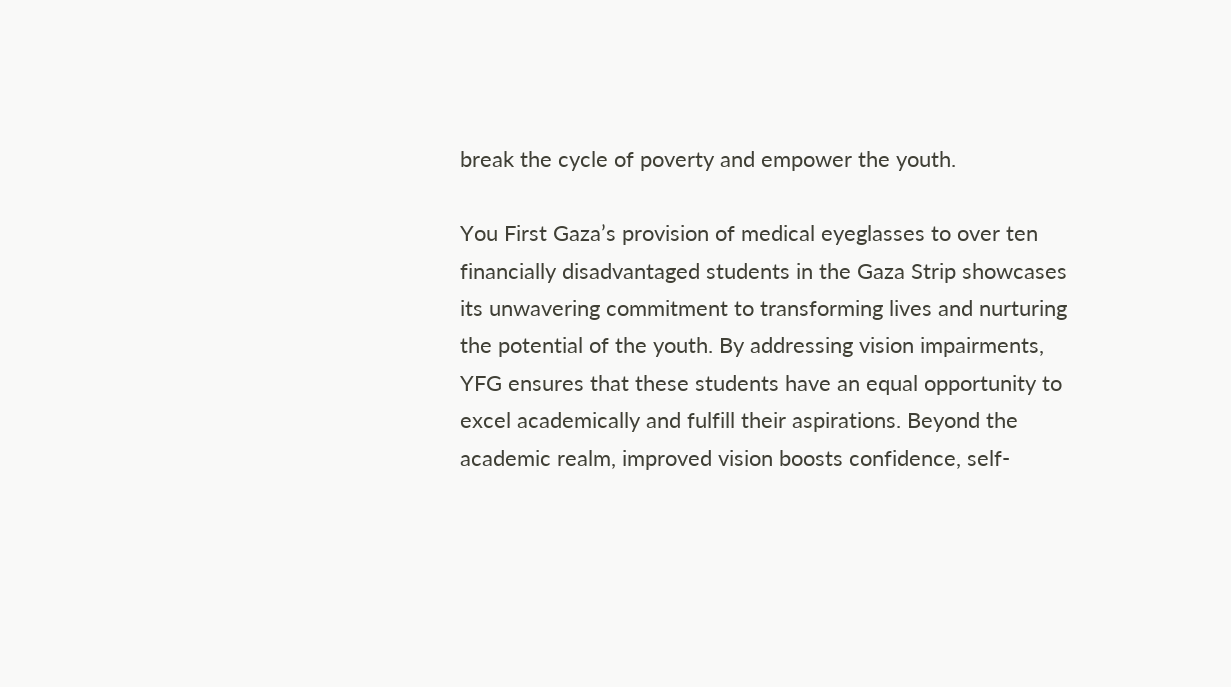break the cycle of poverty and empower the youth.

You First Gaza’s provision of medical eyeglasses to over ten financially disadvantaged students in the Gaza Strip showcases its unwavering commitment to transforming lives and nurturing the potential of the youth. By addressing vision impairments, YFG ensures that these students have an equal opportunity to excel academically and fulfill their aspirations. Beyond the academic realm, improved vision boosts confidence, self-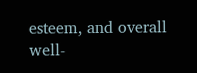esteem, and overall well-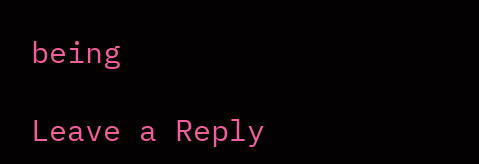being

Leave a Reply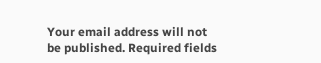Your email address will not be published. Required fields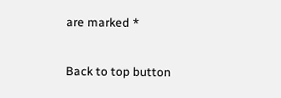are marked *

Back to top button